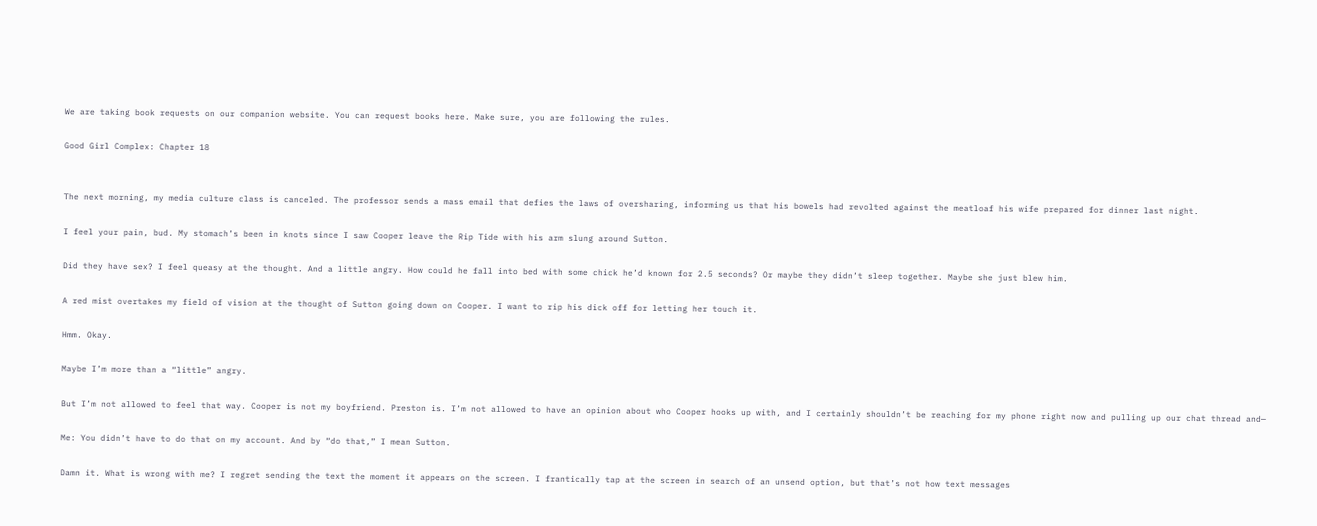We are taking book requests on our companion website. You can request books here. Make sure, you are following the rules.

Good Girl Complex: Chapter 18


The next morning, my media culture class is canceled. The professor sends a mass email that defies the laws of oversharing, informing us that his bowels had revolted against the meatloaf his wife prepared for dinner last night.

I feel your pain, bud. My stomach’s been in knots since I saw Cooper leave the Rip Tide with his arm slung around Sutton.

Did they have sex? I feel queasy at the thought. And a little angry. How could he fall into bed with some chick he’d known for 2.5 seconds? Or maybe they didn’t sleep together. Maybe she just blew him.

A red mist overtakes my field of vision at the thought of Sutton going down on Cooper. I want to rip his dick off for letting her touch it.

Hmm. Okay.

Maybe I’m more than a “little” angry.

But I’m not allowed to feel that way. Cooper is not my boyfriend. Preston is. I’m not allowed to have an opinion about who Cooper hooks up with, and I certainly shouldn’t be reaching for my phone right now and pulling up our chat thread and—

Me: You didn’t have to do that on my account. And by “do that,” I mean Sutton.

Damn it. What is wrong with me? I regret sending the text the moment it appears on the screen. I frantically tap at the screen in search of an unsend option, but that’s not how text messages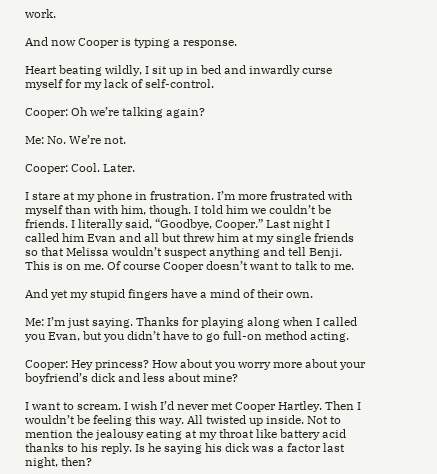work.

And now Cooper is typing a response.

Heart beating wildly, I sit up in bed and inwardly curse myself for my lack of self-control.

Cooper: Oh we’re talking again?

Me: No. We’re not.

Cooper: Cool. Later.

I stare at my phone in frustration. I’m more frustrated with myself than with him, though. I told him we couldn’t be friends. I literally said, “Goodbye, Cooper.” Last night I called him Evan and all but threw him at my single friends so that Melissa wouldn’t suspect anything and tell Benji. This is on me. Of course Cooper doesn’t want to talk to me.

And yet my stupid fingers have a mind of their own.

Me: I’m just saying. Thanks for playing along when I called you Evan, but you didn’t have to go full-on method acting.

Cooper: Hey princess? How about you worry more about your boyfriend’s dick and less about mine?

I want to scream. I wish I’d never met Cooper Hartley. Then I wouldn’t be feeling this way. All twisted up inside. Not to mention the jealousy eating at my throat like battery acid thanks to his reply. Is he saying his dick was a factor last night, then?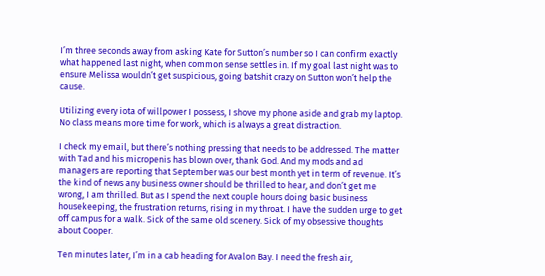I’m three seconds away from asking Kate for Sutton’s number so I can confirm exactly what happened last night, when common sense settles in. If my goal last night was to ensure Melissa wouldn’t get suspicious, going batshit crazy on Sutton won’t help the cause.

Utilizing every iota of willpower I possess, I shove my phone aside and grab my laptop. No class means more time for work, which is always a great distraction.

I check my email, but there’s nothing pressing that needs to be addressed. The matter with Tad and his micropenis has blown over, thank God. And my mods and ad managers are reporting that September was our best month yet in term of revenue. It’s the kind of news any business owner should be thrilled to hear, and don’t get me wrong, I am thrilled. But as I spend the next couple hours doing basic business housekeeping, the frustration returns, rising in my throat. I have the sudden urge to get off campus for a walk. Sick of the same old scenery. Sick of my obsessive thoughts about Cooper.

Ten minutes later, I’m in a cab heading for Avalon Bay. I need the fresh air,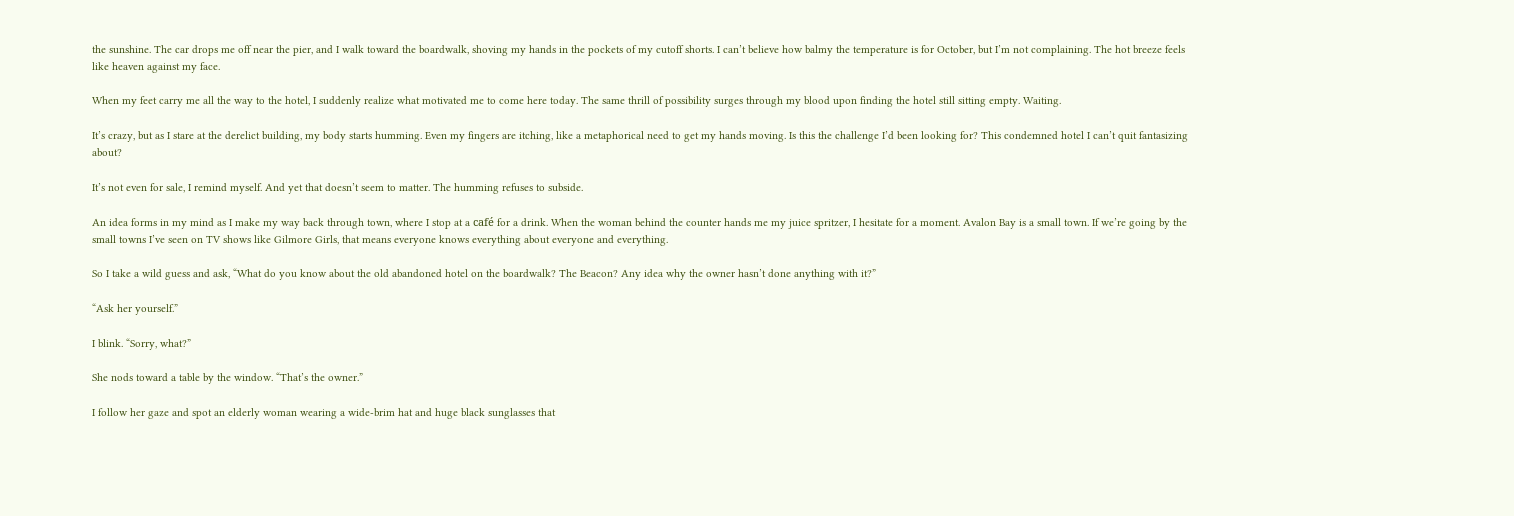the sunshine. The car drops me off near the pier, and I walk toward the boardwalk, shoving my hands in the pockets of my cutoff shorts. I can’t believe how balmy the temperature is for October, but I’m not complaining. The hot breeze feels like heaven against my face.

When my feet carry me all the way to the hotel, I suddenly realize what motivated me to come here today. The same thrill of possibility surges through my blood upon finding the hotel still sitting empty. Waiting.

It’s crazy, but as I stare at the derelict building, my body starts humming. Even my fingers are itching, like a metaphorical need to get my hands moving. Is this the challenge I’d been looking for? This condemned hotel I can’t quit fantasizing about?

It’s not even for sale, I remind myself. And yet that doesn’t seem to matter. The humming refuses to subside.

An idea forms in my mind as I make my way back through town, where I stop at a café for a drink. When the woman behind the counter hands me my juice spritzer, I hesitate for a moment. Avalon Bay is a small town. If we’re going by the small towns I’ve seen on TV shows like Gilmore Girls, that means everyone knows everything about everyone and everything.

So I take a wild guess and ask, “What do you know about the old abandoned hotel on the boardwalk? The Beacon? Any idea why the owner hasn’t done anything with it?”

“Ask her yourself.”

I blink. “Sorry, what?”

She nods toward a table by the window. “That’s the owner.”

I follow her gaze and spot an elderly woman wearing a wide-brim hat and huge black sunglasses that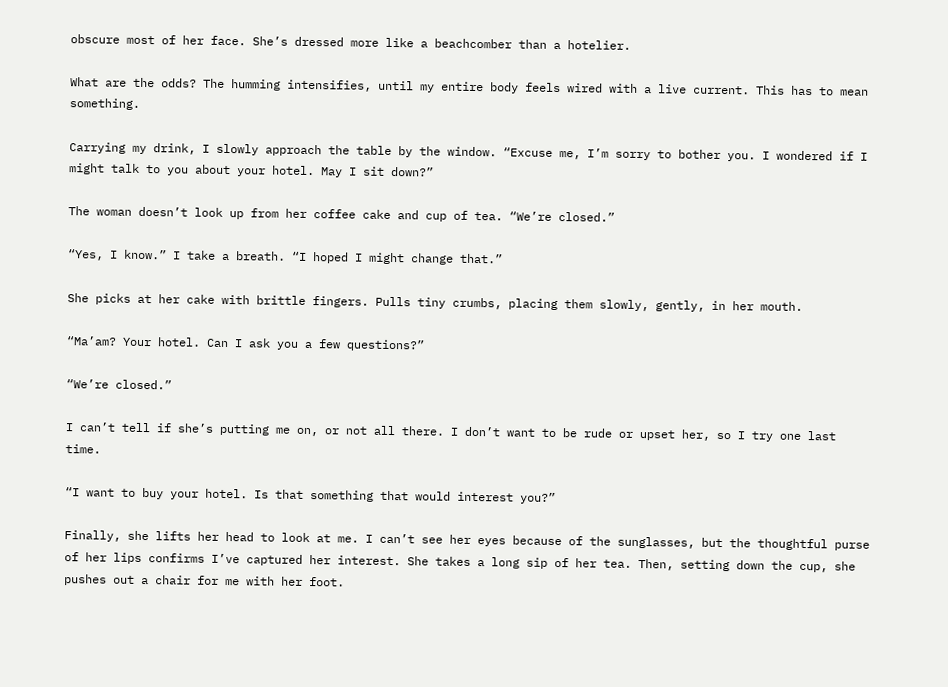obscure most of her face. She’s dressed more like a beachcomber than a hotelier.

What are the odds? The humming intensifies, until my entire body feels wired with a live current. This has to mean something.

Carrying my drink, I slowly approach the table by the window. “Excuse me, I’m sorry to bother you. I wondered if I might talk to you about your hotel. May I sit down?”

The woman doesn’t look up from her coffee cake and cup of tea. “We’re closed.”

“Yes, I know.” I take a breath. “I hoped I might change that.”

She picks at her cake with brittle fingers. Pulls tiny crumbs, placing them slowly, gently, in her mouth.

“Ma’am? Your hotel. Can I ask you a few questions?”

“We’re closed.”

I can’t tell if she’s putting me on, or not all there. I don’t want to be rude or upset her, so I try one last time.

“I want to buy your hotel. Is that something that would interest you?”

Finally, she lifts her head to look at me. I can’t see her eyes because of the sunglasses, but the thoughtful purse of her lips confirms I’ve captured her interest. She takes a long sip of her tea. Then, setting down the cup, she pushes out a chair for me with her foot.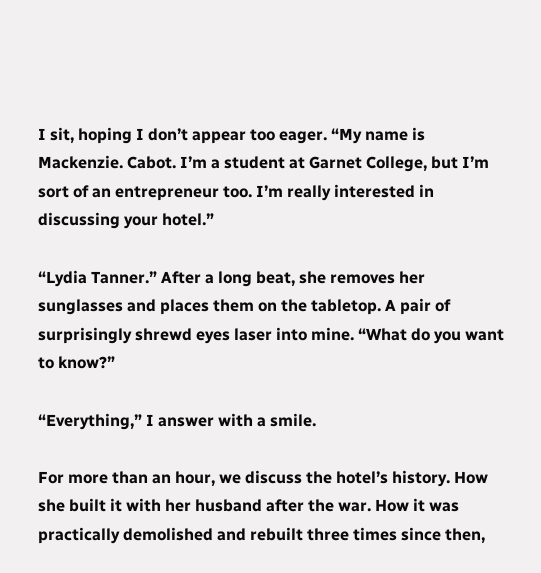I sit, hoping I don’t appear too eager. “My name is Mackenzie. Cabot. I’m a student at Garnet College, but I’m sort of an entrepreneur too. I’m really interested in discussing your hotel.”

“Lydia Tanner.” After a long beat, she removes her sunglasses and places them on the tabletop. A pair of surprisingly shrewd eyes laser into mine. “What do you want to know?”

“Everything,” I answer with a smile.

For more than an hour, we discuss the hotel’s history. How she built it with her husband after the war. How it was practically demolished and rebuilt three times since then,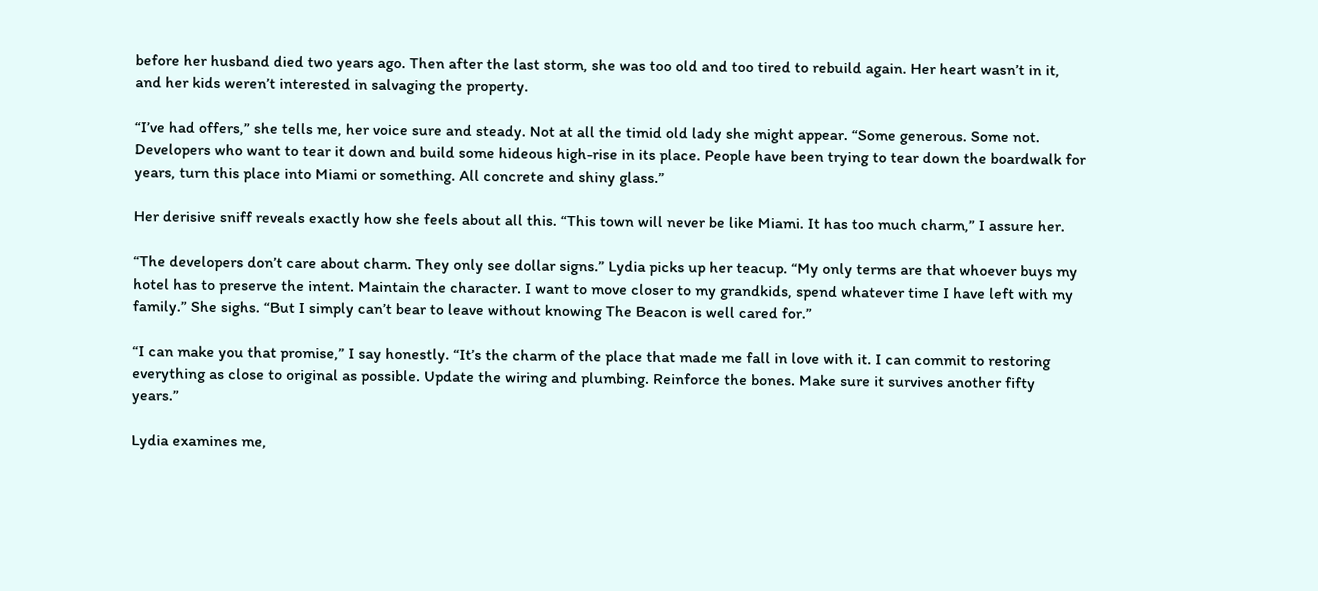before her husband died two years ago. Then after the last storm, she was too old and too tired to rebuild again. Her heart wasn’t in it, and her kids weren’t interested in salvaging the property.

“I’ve had offers,” she tells me, her voice sure and steady. Not at all the timid old lady she might appear. “Some generous. Some not. Developers who want to tear it down and build some hideous high-rise in its place. People have been trying to tear down the boardwalk for years, turn this place into Miami or something. All concrete and shiny glass.”

Her derisive sniff reveals exactly how she feels about all this. “This town will never be like Miami. It has too much charm,” I assure her.

“The developers don’t care about charm. They only see dollar signs.” Lydia picks up her teacup. “My only terms are that whoever buys my hotel has to preserve the intent. Maintain the character. I want to move closer to my grandkids, spend whatever time I have left with my family.” She sighs. “But I simply can’t bear to leave without knowing The Beacon is well cared for.”

“I can make you that promise,” I say honestly. “It’s the charm of the place that made me fall in love with it. I can commit to restoring everything as close to original as possible. Update the wiring and plumbing. Reinforce the bones. Make sure it survives another fifty years.”

Lydia examines me,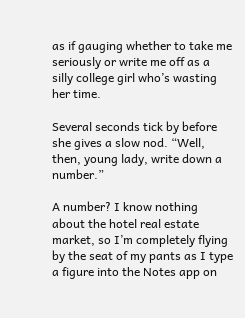as if gauging whether to take me seriously or write me off as a silly college girl who’s wasting her time.

Several seconds tick by before she gives a slow nod. “Well, then, young lady, write down a number.”

A number? I know nothing about the hotel real estate market, so I’m completely flying by the seat of my pants as I type a figure into the Notes app on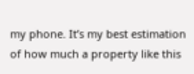my phone. It’s my best estimation of how much a property like this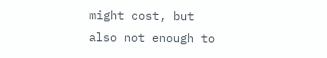might cost, but also not enough to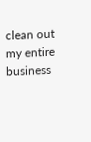clean out my entire business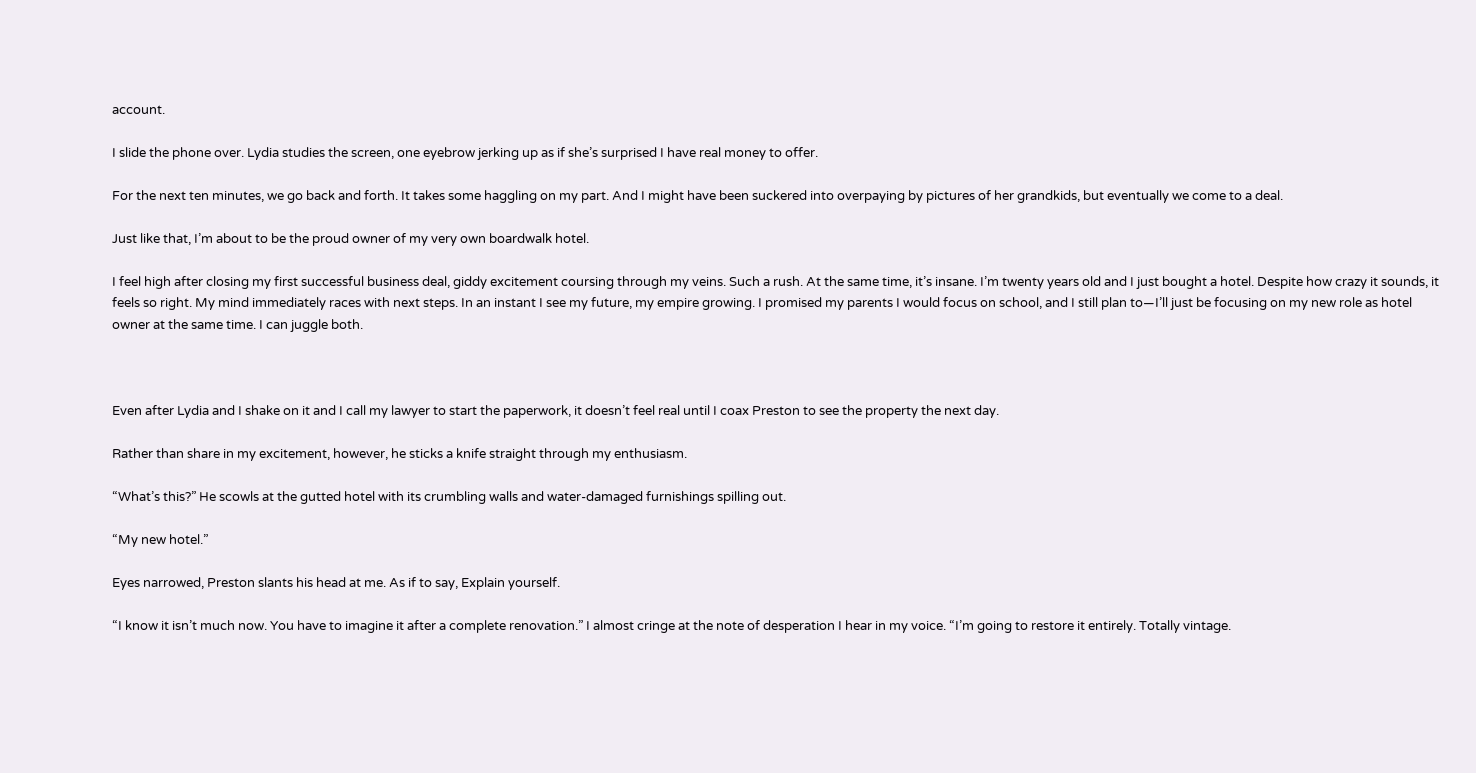account.

I slide the phone over. Lydia studies the screen, one eyebrow jerking up as if she’s surprised I have real money to offer.

For the next ten minutes, we go back and forth. It takes some haggling on my part. And I might have been suckered into overpaying by pictures of her grandkids, but eventually we come to a deal.

Just like that, I’m about to be the proud owner of my very own boardwalk hotel.

I feel high after closing my first successful business deal, giddy excitement coursing through my veins. Such a rush. At the same time, it’s insane. I’m twenty years old and I just bought a hotel. Despite how crazy it sounds, it feels so right. My mind immediately races with next steps. In an instant I see my future, my empire growing. I promised my parents I would focus on school, and I still plan to—I’ll just be focusing on my new role as hotel owner at the same time. I can juggle both.



Even after Lydia and I shake on it and I call my lawyer to start the paperwork, it doesn’t feel real until I coax Preston to see the property the next day.

Rather than share in my excitement, however, he sticks a knife straight through my enthusiasm.

“What’s this?” He scowls at the gutted hotel with its crumbling walls and water-damaged furnishings spilling out.

“My new hotel.”

Eyes narrowed, Preston slants his head at me. As if to say, Explain yourself.

“I know it isn’t much now. You have to imagine it after a complete renovation.” I almost cringe at the note of desperation I hear in my voice. “I’m going to restore it entirely. Totally vintage.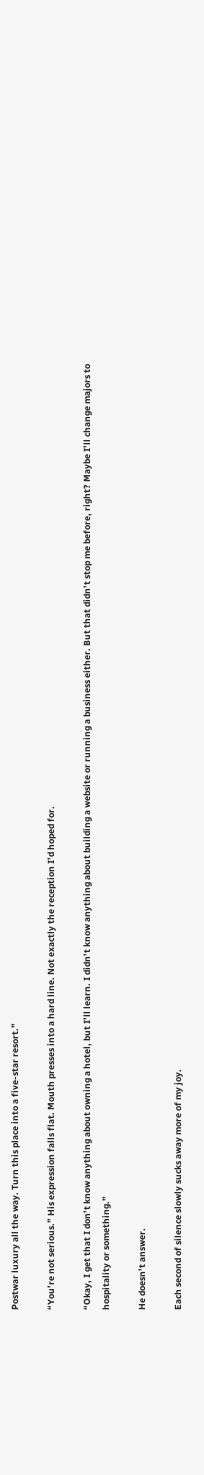Postwar luxury all the way. Turn this place into a five-star resort.”

“You’re not serious.” His expression falls flat. Mouth presses into a hard line. Not exactly the reception I’d hoped for.

“Okay, I get that I don’t know anything about owning a hotel, but I’ll learn. I didn’t know anything about building a website or running a business either. But that didn’t stop me before, right? Maybe I’ll change majors to hospitality or something.”

He doesn’t answer.

Each second of silence slowly sucks away more of my joy.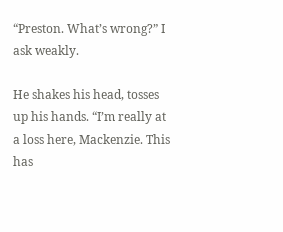“Preston. What’s wrong?” I ask weakly.

He shakes his head, tosses up his hands. “I’m really at a loss here, Mackenzie. This has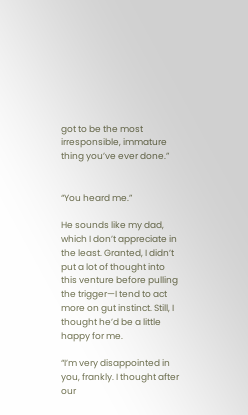got to be the most irresponsible, immature thing you’ve ever done.”


“You heard me.”

He sounds like my dad, which I don’t appreciate in the least. Granted, I didn’t put a lot of thought into this venture before pulling the trigger—I tend to act more on gut instinct. Still, I thought he’d be a little happy for me.

“I’m very disappointed in you, frankly. I thought after our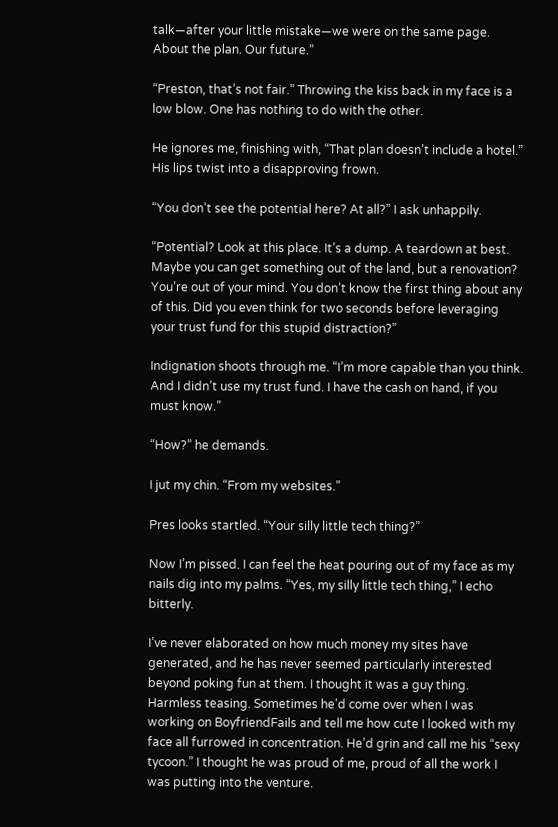talk—after your little mistake—we were on the same page. About the plan. Our future.”

“Preston, that’s not fair.” Throwing the kiss back in my face is a low blow. One has nothing to do with the other.

He ignores me, finishing with, “That plan doesn’t include a hotel.” His lips twist into a disapproving frown.

“You don’t see the potential here? At all?” I ask unhappily.

“Potential? Look at this place. It’s a dump. A teardown at best. Maybe you can get something out of the land, but a renovation? You’re out of your mind. You don’t know the first thing about any of this. Did you even think for two seconds before leveraging your trust fund for this stupid distraction?”

Indignation shoots through me. “I’m more capable than you think. And I didn’t use my trust fund. I have the cash on hand, if you must know.”

“How?” he demands.

I jut my chin. “From my websites.”

Pres looks startled. “Your silly little tech thing?”

Now I’m pissed. I can feel the heat pouring out of my face as my nails dig into my palms. “Yes, my silly little tech thing,” I echo bitterly.

I’ve never elaborated on how much money my sites have generated, and he has never seemed particularly interested beyond poking fun at them. I thought it was a guy thing. Harmless teasing. Sometimes he’d come over when I was working on BoyfriendFails and tell me how cute I looked with my face all furrowed in concentration. He’d grin and call me his “sexy tycoon.” I thought he was proud of me, proud of all the work I was putting into the venture.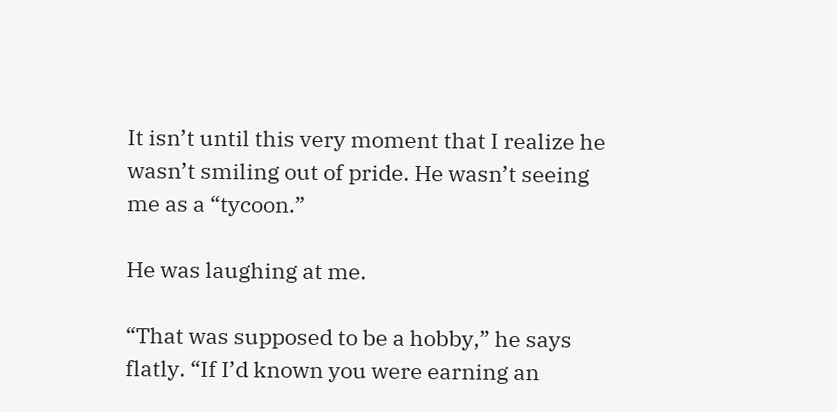It isn’t until this very moment that I realize he wasn’t smiling out of pride. He wasn’t seeing me as a “tycoon.”

He was laughing at me.

“That was supposed to be a hobby,” he says flatly. “If I’d known you were earning an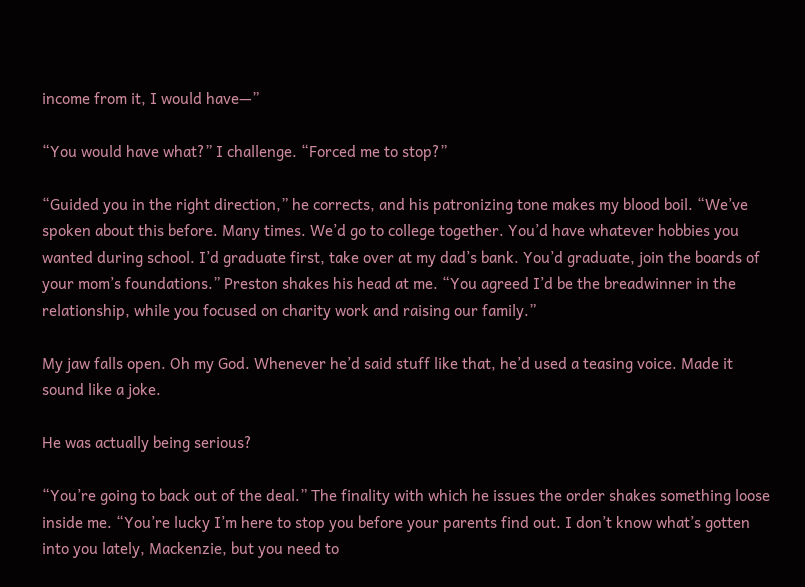income from it, I would have—”

“You would have what?” I challenge. “Forced me to stop?”

“Guided you in the right direction,” he corrects, and his patronizing tone makes my blood boil. “We’ve spoken about this before. Many times. We’d go to college together. You’d have whatever hobbies you wanted during school. I’d graduate first, take over at my dad’s bank. You’d graduate, join the boards of your mom’s foundations.” Preston shakes his head at me. “You agreed I’d be the breadwinner in the relationship, while you focused on charity work and raising our family.”

My jaw falls open. Oh my God. Whenever he’d said stuff like that, he’d used a teasing voice. Made it sound like a joke.

He was actually being serious?

“You’re going to back out of the deal.” The finality with which he issues the order shakes something loose inside me. “You’re lucky I’m here to stop you before your parents find out. I don’t know what’s gotten into you lately, Mackenzie, but you need to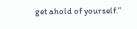get ahold of yourself.”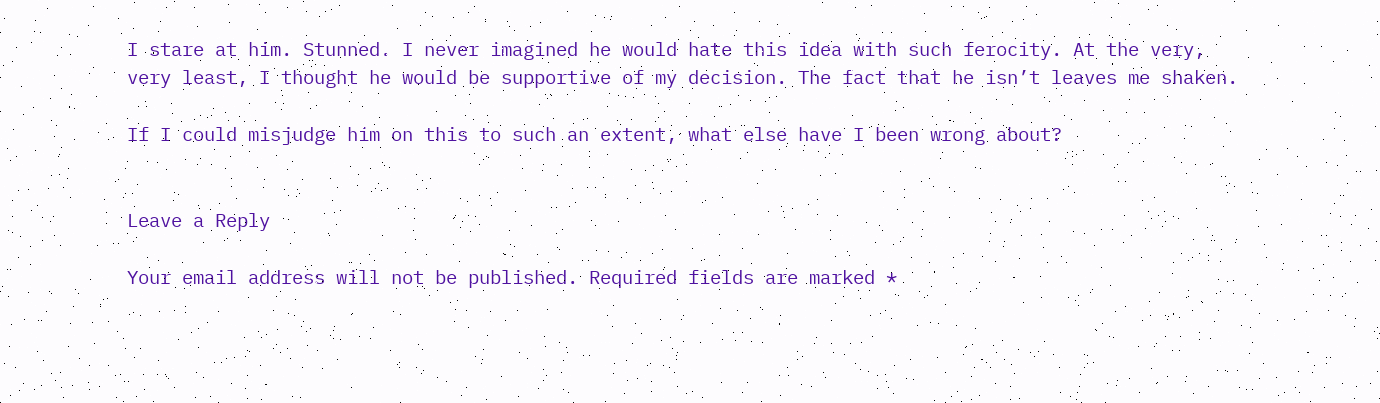I stare at him. Stunned. I never imagined he would hate this idea with such ferocity. At the very, very least, I thought he would be supportive of my decision. The fact that he isn’t leaves me shaken.

If I could misjudge him on this to such an extent, what else have I been wrong about?


Leave a Reply

Your email address will not be published. Required fields are marked *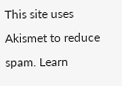This site uses Akismet to reduce spam. Learn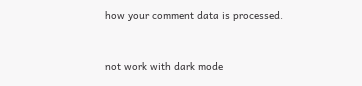how your comment data is processed.


not work with dark mode